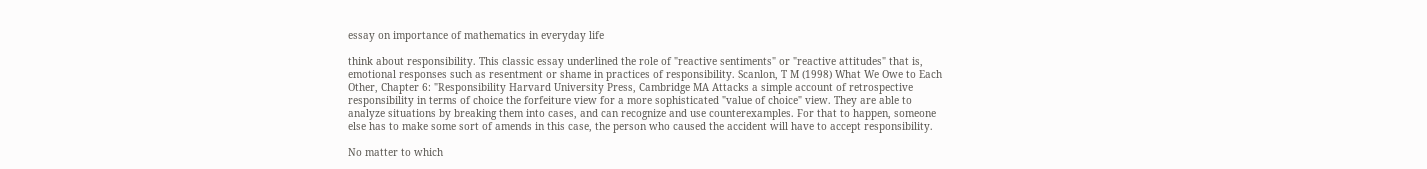essay on importance of mathematics in everyday life

think about responsibility. This classic essay underlined the role of "reactive sentiments" or "reactive attitudes" that is, emotional responses such as resentment or shame in practices of responsibility. Scanlon, T M (1998) What We Owe to Each Other, Chapter 6: "Responsibility Harvard University Press, Cambridge MA Attacks a simple account of retrospective responsibility in terms of choice the forfeiture view for a more sophisticated "value of choice" view. They are able to analyze situations by breaking them into cases, and can recognize and use counterexamples. For that to happen, someone else has to make some sort of amends in this case, the person who caused the accident will have to accept responsibility.

No matter to which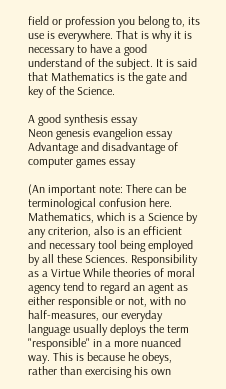field or profession you belong to, its use is everywhere. That is why it is necessary to have a good understand of the subject. It is said that Mathematics is the gate and key of the Science.

A good synthesis essay
Neon genesis evangelion essay
Advantage and disadvantage of computer games essay

(An important note: There can be terminological confusion here. Mathematics, which is a Science by any criterion, also is an efficient and necessary tool being employed by all these Sciences. Responsibility as a Virtue While theories of moral agency tend to regard an agent as either responsible or not, with no half-measures, our everyday language usually deploys the term "responsible" in a more nuanced way. This is because he obeys, rather than exercising his own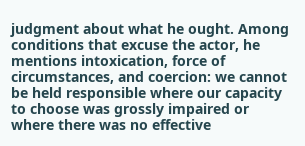judgment about what he ought. Among conditions that excuse the actor, he mentions intoxication, force of circumstances, and coercion: we cannot be held responsible where our capacity to choose was grossly impaired or where there was no effective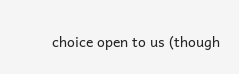choice open to us (though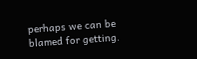perhaps we can be blamed for getting.